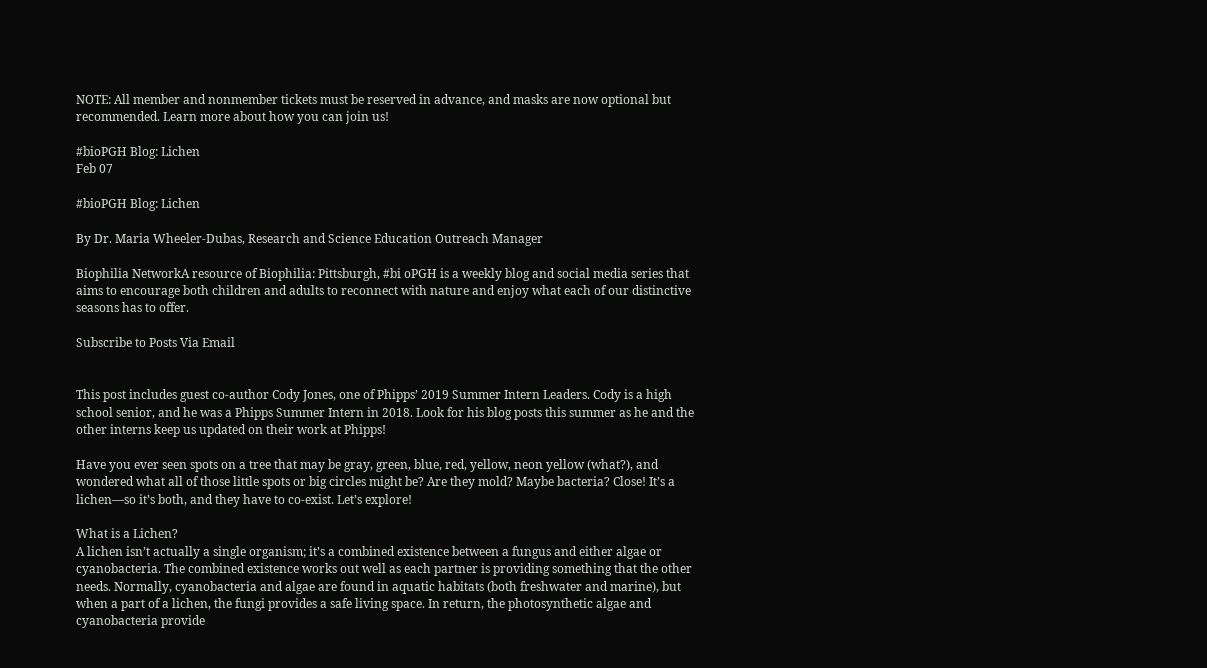NOTE: All member and nonmember tickets must be reserved in advance, and masks are now optional but recommended. Learn more about how you can join us!

#bioPGH Blog: Lichen
Feb 07

#bioPGH Blog: Lichen

By Dr. Maria Wheeler-Dubas, Research and Science Education Outreach Manager

Biophilia NetworkA resource of Biophilia: Pittsburgh, #bi oPGH is a weekly blog and social media series that aims to encourage both children and adults to reconnect with nature and enjoy what each of our distinctive seasons has to offer.

Subscribe to Posts Via Email


This post includes guest co-author Cody Jones, one of Phipps’ 2019 Summer Intern Leaders. Cody is a high school senior, and he was a Phipps Summer Intern in 2018. Look for his blog posts this summer as he and the other interns keep us updated on their work at Phipps!

Have you ever seen spots on a tree that may be gray, green, blue, red, yellow, neon yellow (what?), and wondered what all of those little spots or big circles might be? Are they mold? Maybe bacteria? Close! It’s a lichen—so it’s both, and they have to co-exist. Let’s explore!

What is a Lichen?
A lichen isn’t actually a single organism; it’s a combined existence between a fungus and either algae or cyanobacteria. The combined existence works out well as each partner is providing something that the other needs. Normally, cyanobacteria and algae are found in aquatic habitats (both freshwater and marine), but when a part of a lichen, the fungi provides a safe living space. In return, the photosynthetic algae and cyanobacteria provide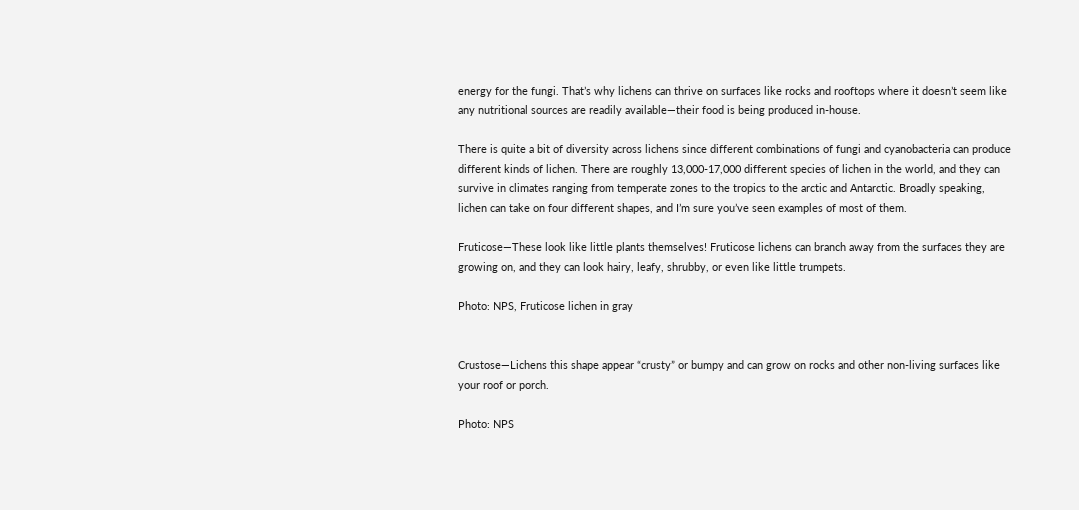energy for the fungi. That’s why lichens can thrive on surfaces like rocks and rooftops where it doesn’t seem like any nutritional sources are readily available—their food is being produced in-house.

There is quite a bit of diversity across lichens since different combinations of fungi and cyanobacteria can produce different kinds of lichen. There are roughly 13,000-17,000 different species of lichen in the world, and they can survive in climates ranging from temperate zones to the tropics to the arctic and Antarctic. Broadly speaking, lichen can take on four different shapes, and I’m sure you’ve seen examples of most of them.

Fruticose—These look like little plants themselves! Fruticose lichens can branch away from the surfaces they are growing on, and they can look hairy, leafy, shrubby, or even like little trumpets.

Photo: NPS, Fruticose lichen in gray


Crustose—Lichens this shape appear “crusty” or bumpy and can grow on rocks and other non-living surfaces like your roof or porch.

Photo: NPS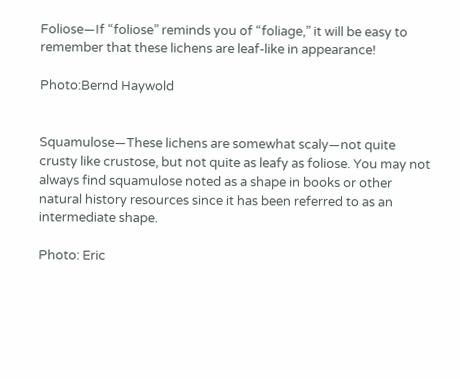Foliose—If “foliose” reminds you of “foliage,” it will be easy to remember that these lichens are leaf-like in appearance!

Photo:Bernd Haywold


Squamulose—These lichens are somewhat scaly—not quite crusty like crustose, but not quite as leafy as foliose. You may not always find squamulose noted as a shape in books or other natural history resources since it has been referred to as an intermediate shape.

Photo: Eric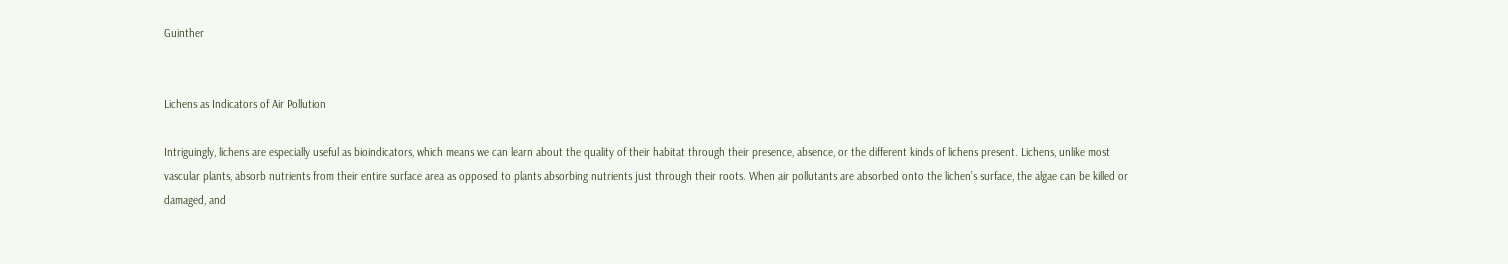Guinther


Lichens as Indicators of Air Pollution

Intriguingly, lichens are especially useful as bioindicators, which means we can learn about the quality of their habitat through their presence, absence, or the different kinds of lichens present. Lichens, unlike most vascular plants, absorb nutrients from their entire surface area as opposed to plants absorbing nutrients just through their roots. When air pollutants are absorbed onto the lichen’s surface, the algae can be killed or damaged, and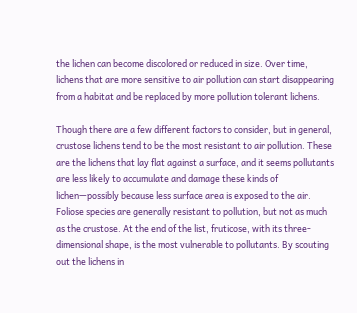the lichen can become discolored or reduced in size. Over time, lichens that are more sensitive to air pollution can start disappearing from a habitat and be replaced by more pollution tolerant lichens.

Though there are a few different factors to consider, but in general, crustose lichens tend to be the most resistant to air pollution. These are the lichens that lay flat against a surface, and it seems pollutants are less likely to accumulate and damage these kinds of lichen—possibly because less surface area is exposed to the air. Foliose species are generally resistant to pollution, but not as much as the crustose. At the end of the list, fruticose, with its three-dimensional shape, is the most vulnerable to pollutants. By scouting out the lichens in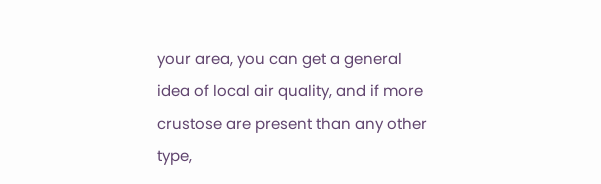your area, you can get a general idea of local air quality, and if more crustose are present than any other type,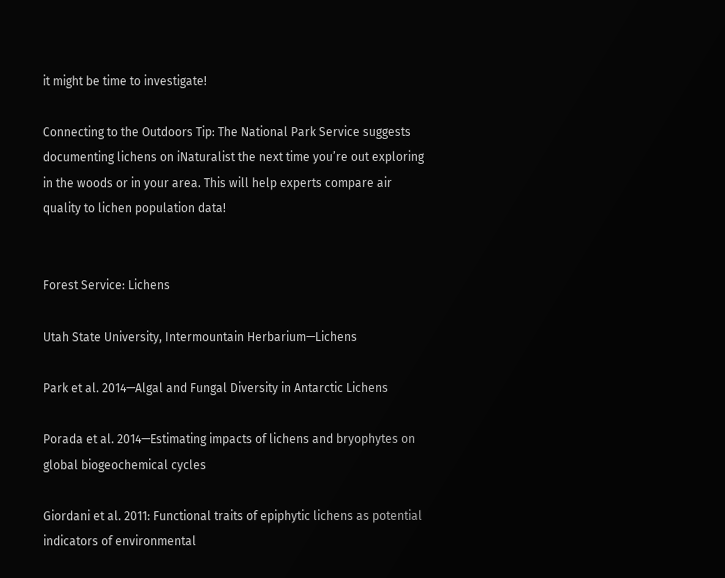it might be time to investigate!

Connecting to the Outdoors Tip: The National Park Service suggests documenting lichens on iNaturalist the next time you’re out exploring in the woods or in your area. This will help experts compare air quality to lichen population data!


Forest Service: Lichens

Utah State University, Intermountain Herbarium—Lichens

Park et al. 2014—Algal and Fungal Diversity in Antarctic Lichens

Porada et al. 2014—Estimating impacts of lichens and bryophytes on global biogeochemical cycles

Giordani et al. 2011: Functional traits of epiphytic lichens as potential indicators of environmental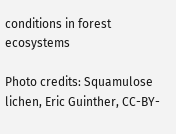conditions in forest ecosystems

Photo credits: Squamulose lichen, Eric Guinther, CC-BY-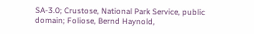SA-3.0; Crustose, National Park Service, public domain; Foliose, Bernd Haynold,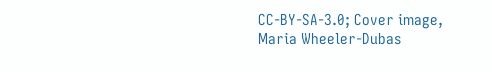CC-BY-SA-3.0; Cover image, Maria Wheeler-Dubas